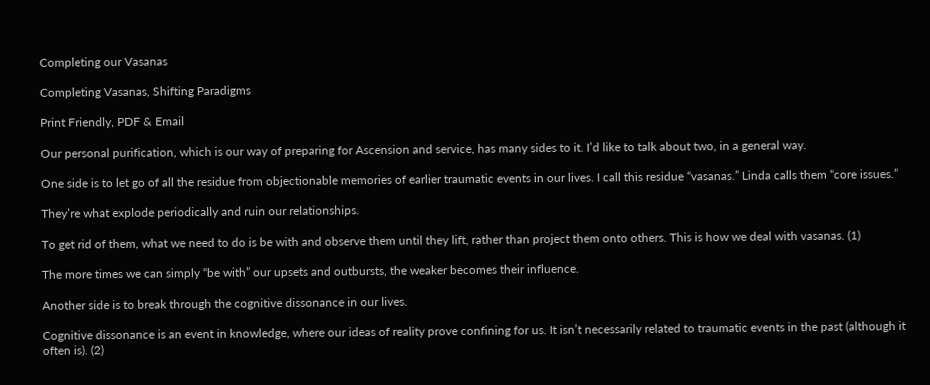Completing our Vasanas

Completing Vasanas, Shifting Paradigms

Print Friendly, PDF & Email

Our personal purification, which is our way of preparing for Ascension and service, has many sides to it. I’d like to talk about two, in a general way.

One side is to let go of all the residue from objectionable memories of earlier traumatic events in our lives. I call this residue “vasanas.” Linda calls them “core issues.”

They’re what explode periodically and ruin our relationships.

To get rid of them, what we need to do is be with and observe them until they lift, rather than project them onto others. This is how we deal with vasanas. (1)

The more times we can simply “be with” our upsets and outbursts, the weaker becomes their influence.

Another side is to break through the cognitive dissonance in our lives.

Cognitive dissonance is an event in knowledge, where our ideas of reality prove confining for us. It isn’t necessarily related to traumatic events in the past (although it often is). (2)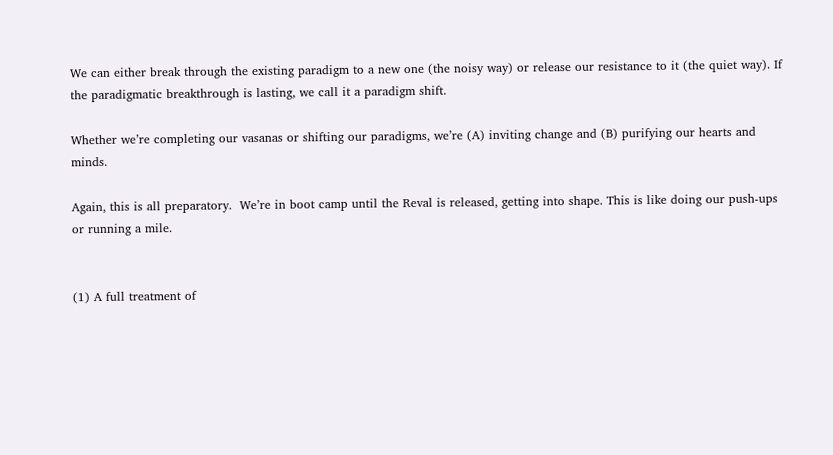We can either break through the existing paradigm to a new one (the noisy way) or release our resistance to it (the quiet way). If the paradigmatic breakthrough is lasting, we call it a paradigm shift.

Whether we’re completing our vasanas or shifting our paradigms, we’re (A) inviting change and (B) purifying our hearts and minds.

Again, this is all preparatory.  We’re in boot camp until the Reval is released, getting into shape. This is like doing our push-ups or running a mile.


(1) A full treatment of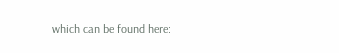which can be found here: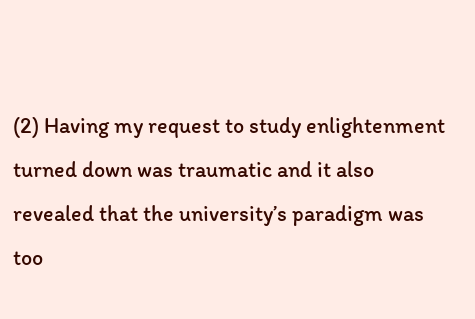(2) Having my request to study enlightenment turned down was traumatic and it also revealed that the university’s paradigm was too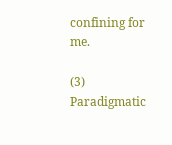confining for me.

(3) Paradigmatic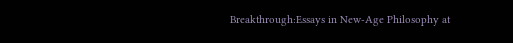Breakthrough:Essays in New-Age Philosophy at